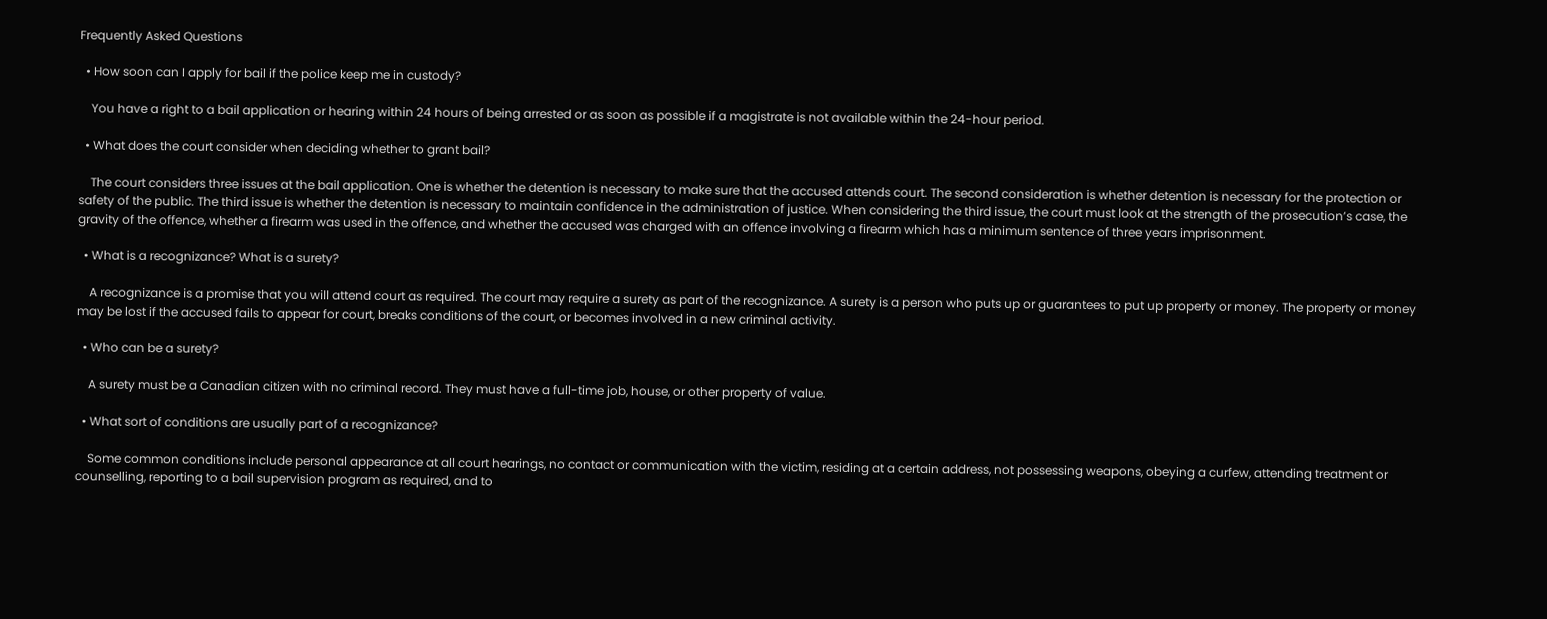Frequently Asked Questions

  • How soon can I apply for bail if the police keep me in custody?

    You have a right to a bail application or hearing within 24 hours of being arrested or as soon as possible if a magistrate is not available within the 24-hour period.

  • What does the court consider when deciding whether to grant bail?

    The court considers three issues at the bail application. One is whether the detention is necessary to make sure that the accused attends court. The second consideration is whether detention is necessary for the protection or safety of the public. The third issue is whether the detention is necessary to maintain confidence in the administration of justice. When considering the third issue, the court must look at the strength of the prosecution’s case, the gravity of the offence, whether a firearm was used in the offence, and whether the accused was charged with an offence involving a firearm which has a minimum sentence of three years imprisonment.

  • What is a recognizance? What is a surety?

    A recognizance is a promise that you will attend court as required. The court may require a surety as part of the recognizance. A surety is a person who puts up or guarantees to put up property or money. The property or money may be lost if the accused fails to appear for court, breaks conditions of the court, or becomes involved in a new criminal activity.

  • Who can be a surety?

    A surety must be a Canadian citizen with no criminal record. They must have a full-time job, house, or other property of value.

  • What sort of conditions are usually part of a recognizance?

    Some common conditions include personal appearance at all court hearings, no contact or communication with the victim, residing at a certain address, not possessing weapons, obeying a curfew, attending treatment or counselling, reporting to a bail supervision program as required, and to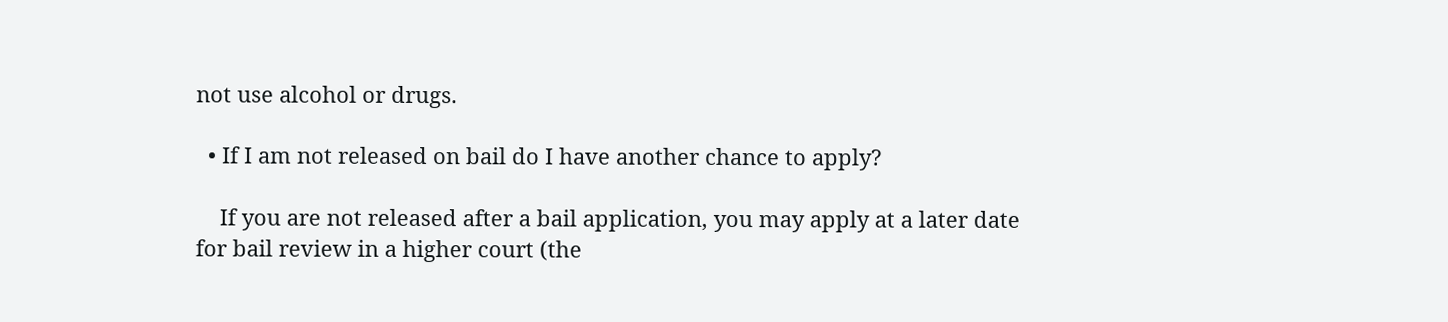not use alcohol or drugs.

  • If I am not released on bail do I have another chance to apply?

    If you are not released after a bail application, you may apply at a later date for bail review in a higher court (the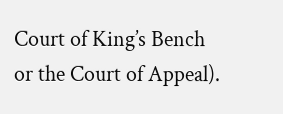Court of King’s Bench or the Court of Appeal).